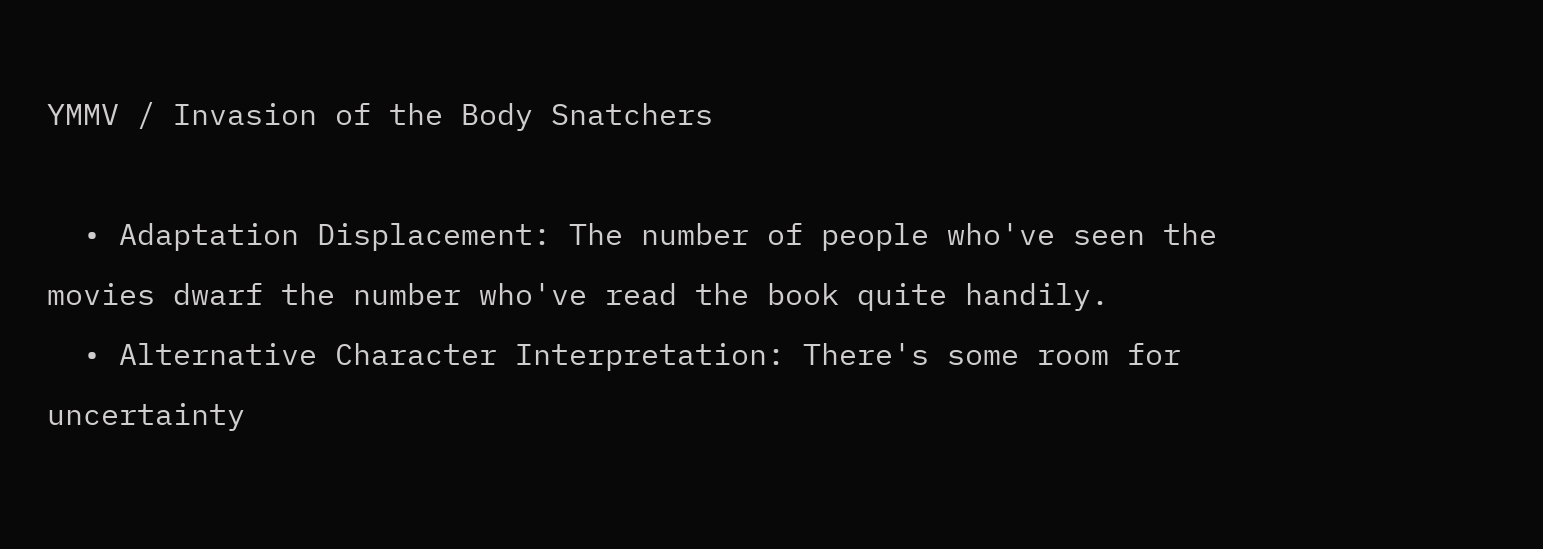YMMV / Invasion of the Body Snatchers

  • Adaptation Displacement: The number of people who've seen the movies dwarf the number who've read the book quite handily.
  • Alternative Character Interpretation: There's some room for uncertainty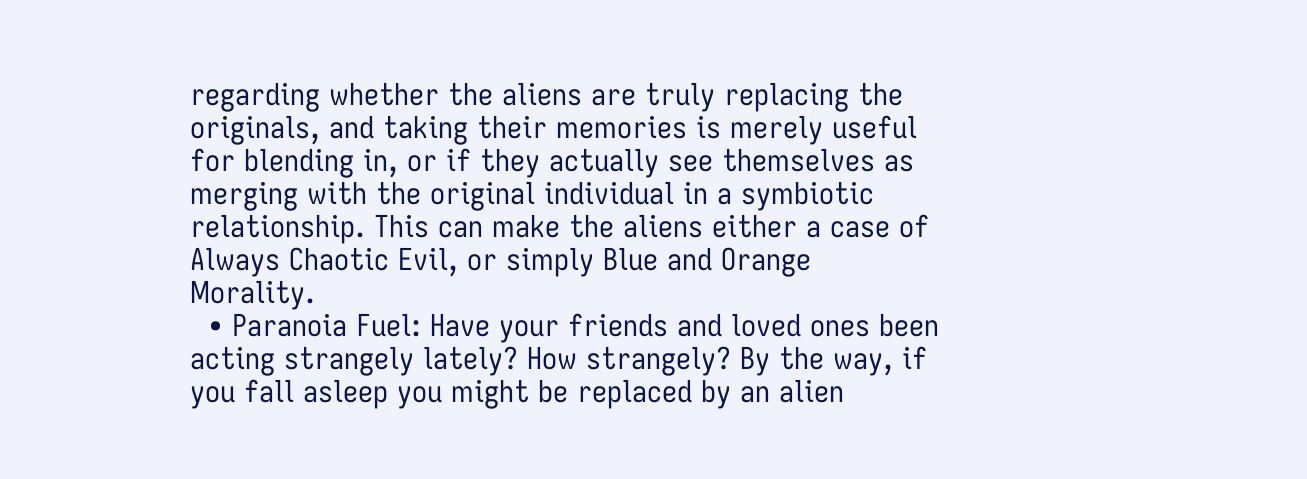regarding whether the aliens are truly replacing the originals, and taking their memories is merely useful for blending in, or if they actually see themselves as merging with the original individual in a symbiotic relationship. This can make the aliens either a case of Always Chaotic Evil, or simply Blue and Orange Morality.
  • Paranoia Fuel: Have your friends and loved ones been acting strangely lately? How strangely? By the way, if you fall asleep you might be replaced by an alien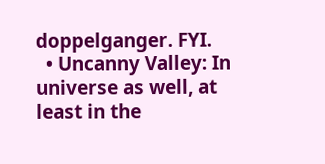doppelganger. FYI.
  • Uncanny Valley: In universe as well, at least in the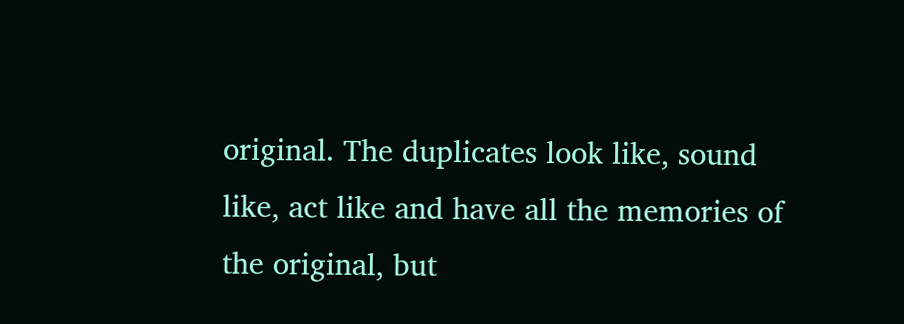original. The duplicates look like, sound like, act like and have all the memories of the original, but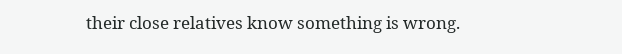their close relatives know something is wrong.